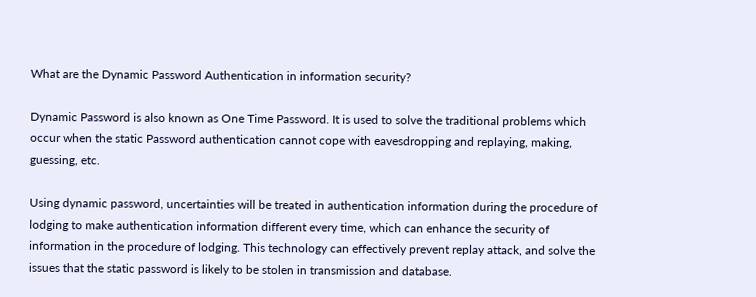What are the Dynamic Password Authentication in information security?

Dynamic Password is also known as One Time Password. It is used to solve the traditional problems which occur when the static Password authentication cannot cope with eavesdropping and replaying, making, guessing, etc.

Using dynamic password, uncertainties will be treated in authentication information during the procedure of lodging to make authentication information different every time, which can enhance the security of information in the procedure of lodging. This technology can effectively prevent replay attack, and solve the issues that the static password is likely to be stolen in transmission and database.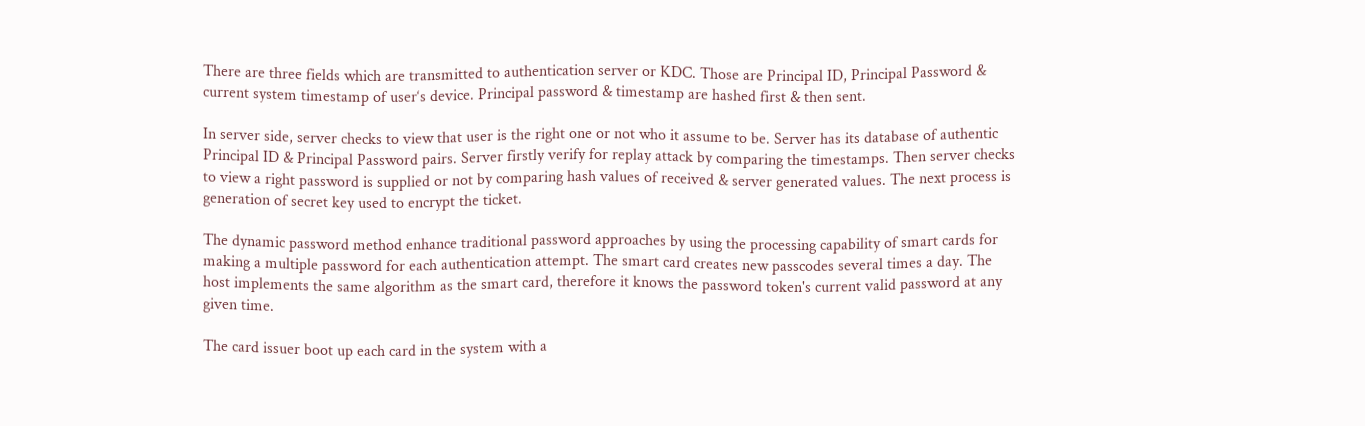There are three fields which are transmitted to authentication server or KDC. Those are Principal ID, Principal Password & current system timestamp of user‘s device. Principal password & timestamp are hashed first & then sent.

In server side, server checks to view that user is the right one or not who it assume to be. Server has its database of authentic Principal ID & Principal Password pairs. Server firstly verify for replay attack by comparing the timestamps. Then server checks to view a right password is supplied or not by comparing hash values of received & server generated values. The next process is generation of secret key used to encrypt the ticket.

The dynamic password method enhance traditional password approaches by using the processing capability of smart cards for making a multiple password for each authentication attempt. The smart card creates new passcodes several times a day. The host implements the same algorithm as the smart card, therefore it knows the password token's current valid password at any given time.

The card issuer boot up each card in the system with a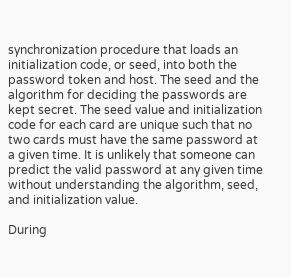synchronization procedure that loads an initialization code, or seed, into both the password token and host. The seed and the algorithm for deciding the passwords are kept secret. The seed value and initialization code for each card are unique such that no two cards must have the same password at a given time. It is unlikely that someone can predict the valid password at any given time without understanding the algorithm, seed, and initialization value.

During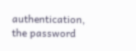authentication, the password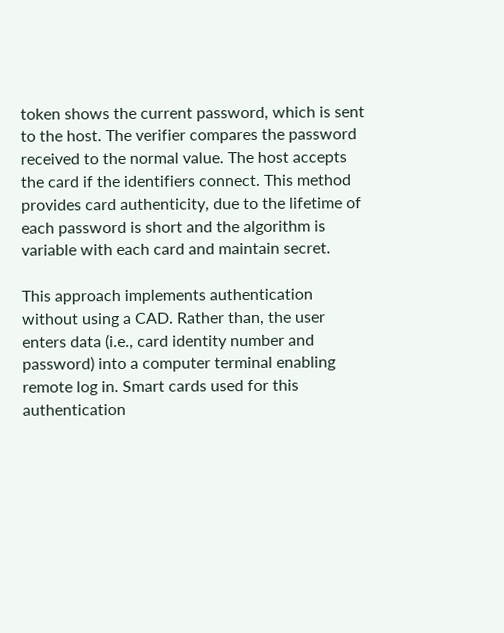token shows the current password, which is sent to the host. The verifier compares the password received to the normal value. The host accepts the card if the identifiers connect. This method provides card authenticity, due to the lifetime of each password is short and the algorithm is variable with each card and maintain secret.

This approach implements authentication without using a CAD. Rather than, the user enters data (i.e., card identity number and password) into a computer terminal enabling remote log in. Smart cards used for this authentication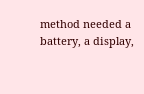method needed a battery, a display,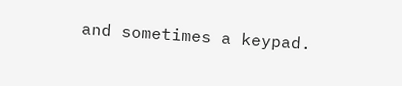and sometimes a keypad.